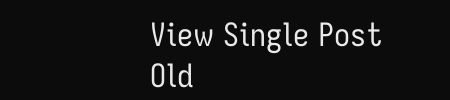View Single Post
Old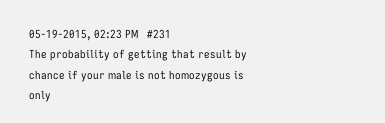05-19-2015, 02:23 PM   #231
The probability of getting that result by chance if your male is not homozygous is only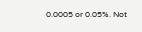0.0005 or 0.05%. Not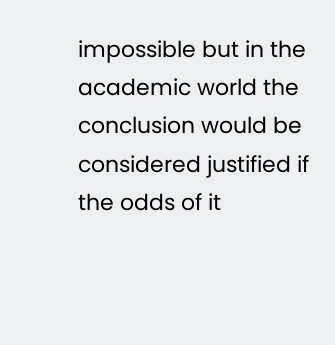impossible but in the academic world the conclusion would be considered justified if the odds of it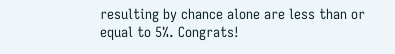resulting by chance alone are less than or equal to 5%. Congrats!